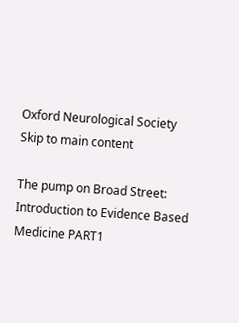Oxford Neurological Society
Skip to main content

The pump on Broad Street: Introduction to Evidence Based Medicine PART1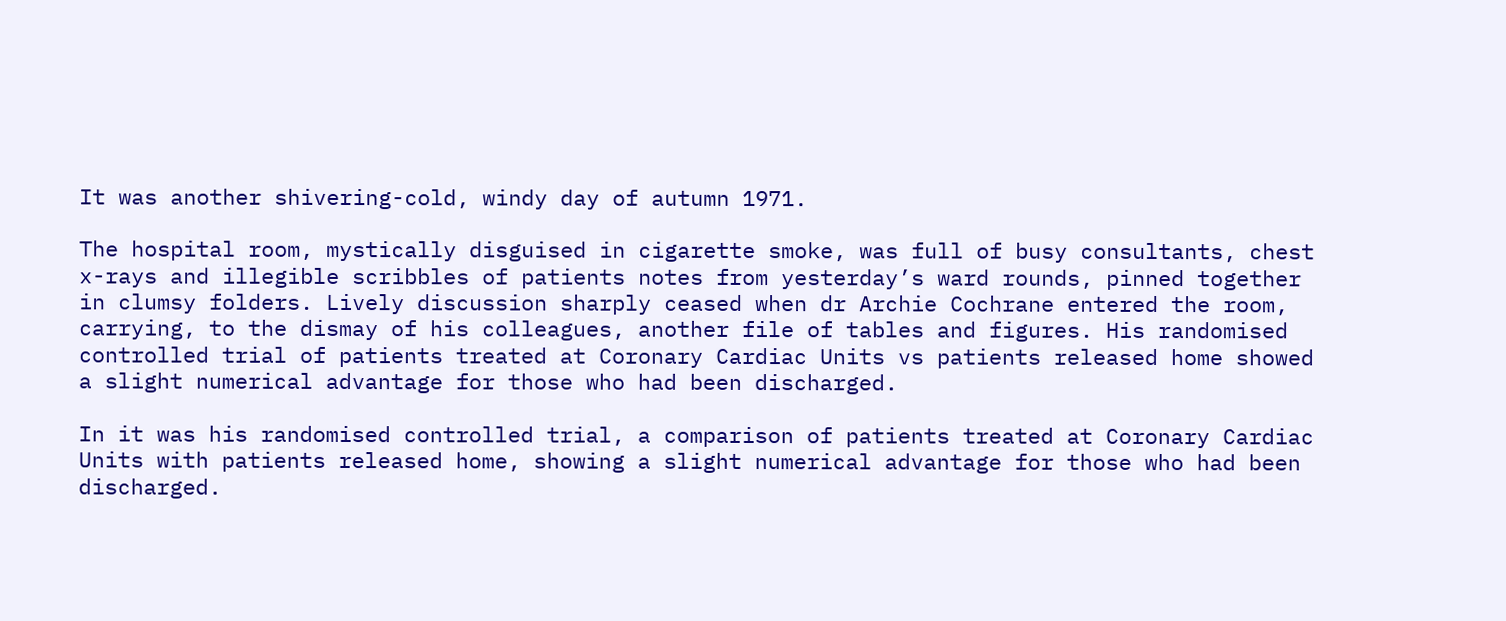It was another shivering-cold, windy day of autumn 1971.

The hospital room, mystically disguised in cigarette smoke, was full of busy consultants, chest x-rays and illegible scribbles of patients notes from yesterday’s ward rounds, pinned together in clumsy folders. Lively discussion sharply ceased when dr Archie Cochrane entered the room, carrying, to the dismay of his colleagues, another file of tables and figures. His randomised controlled trial of patients treated at Coronary Cardiac Units vs patients released home showed a slight numerical advantage for those who had been discharged.

In it was his randomised controlled trial, a comparison of patients treated at Coronary Cardiac Units with patients released home, showing a slight numerical advantage for those who had been discharged.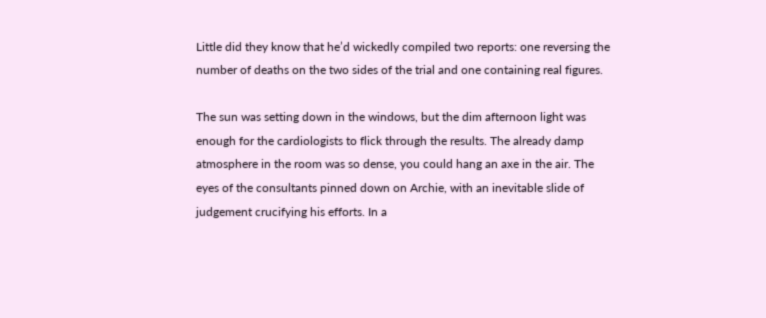Little did they know that he’d wickedly compiled two reports: one reversing the number of deaths on the two sides of the trial and one containing real figures.

The sun was setting down in the windows, but the dim afternoon light was enough for the cardiologists to flick through the results. The already damp atmosphere in the room was so dense, you could hang an axe in the air. The eyes of the consultants pinned down on Archie, with an inevitable slide of judgement crucifying his efforts. In a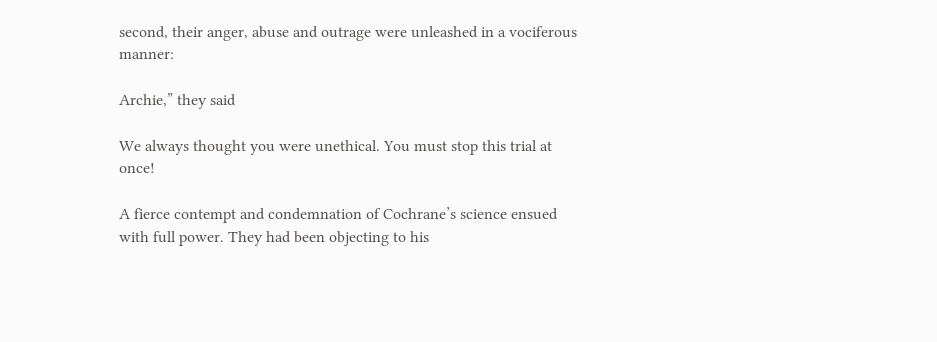second, their anger, abuse and outrage were unleashed in a vociferous manner:

Archie,” they said

We always thought you were unethical. You must stop this trial at once!

A fierce contempt and condemnation of Cochrane’s science ensued with full power. They had been objecting to his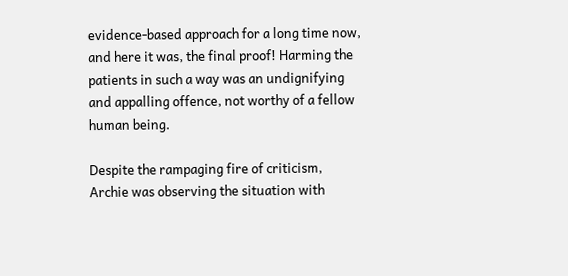evidence-based approach for a long time now, and here it was, the final proof! Harming the patients in such a way was an undignifying and appalling offence, not worthy of a fellow human being.

Despite the rampaging fire of criticism, Archie was observing the situation with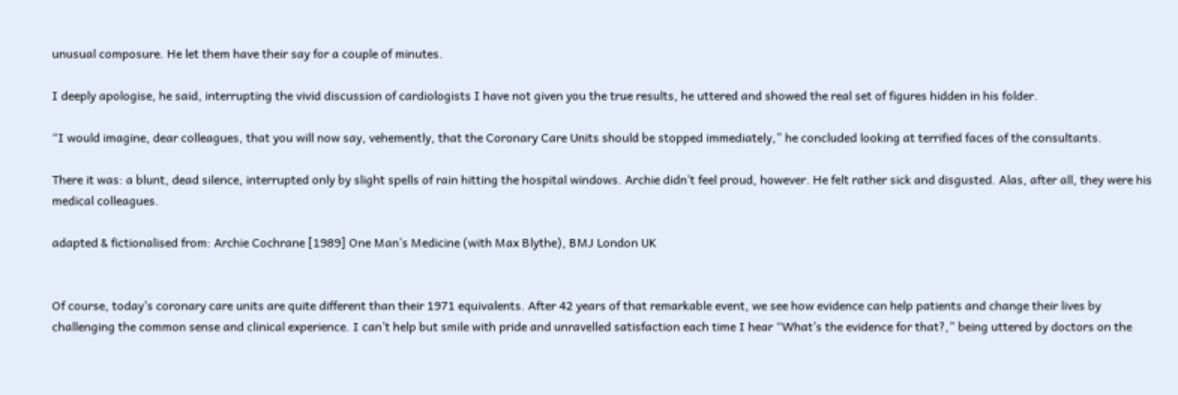unusual composure. He let them have their say for a couple of minutes.

I deeply apologise, he said, interrupting the vivid discussion of cardiologists I have not given you the true results, he uttered and showed the real set of figures hidden in his folder.

“I would imagine, dear colleagues, that you will now say, vehemently, that the Coronary Care Units should be stopped immediately,” he concluded looking at terrified faces of the consultants.

There it was: a blunt, dead silence, interrupted only by slight spells of rain hitting the hospital windows. Archie didn’t feel proud, however. He felt rather sick and disgusted. Alas, after all, they were his medical colleagues.

adapted & fictionalised from: Archie Cochrane [1989] One Man’s Medicine (with Max Blythe), BMJ London UK


Of course, today’s coronary care units are quite different than their 1971 equivalents. After 42 years of that remarkable event, we see how evidence can help patients and change their lives by challenging the common sense and clinical experience. I can’t help but smile with pride and unravelled satisfaction each time I hear “What’s the evidence for that?,” being uttered by doctors on the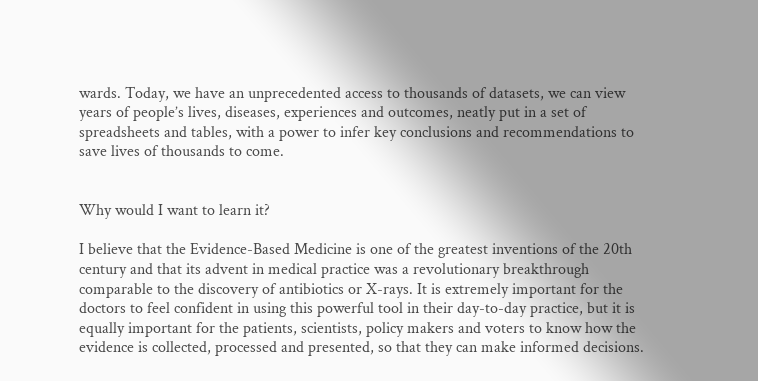wards. Today, we have an unprecedented access to thousands of datasets, we can view years of people’s lives, diseases, experiences and outcomes, neatly put in a set of spreadsheets and tables, with a power to infer key conclusions and recommendations to save lives of thousands to come.


Why would I want to learn it?

I believe that the Evidence-Based Medicine is one of the greatest inventions of the 20th century and that its advent in medical practice was a revolutionary breakthrough comparable to the discovery of antibiotics or X-rays. It is extremely important for the doctors to feel confident in using this powerful tool in their day-to-day practice, but it is equally important for the patients, scientists, policy makers and voters to know how the evidence is collected, processed and presented, so that they can make informed decisions.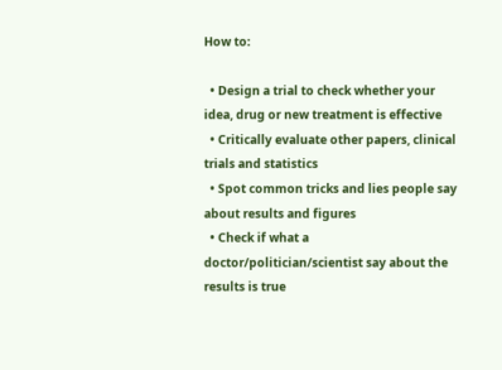How to:

  • Design a trial to check whether your idea, drug or new treatment is effective
  • Critically evaluate other papers, clinical trials and statistics
  • Spot common tricks and lies people say about results and figures
  • Check if what a doctor/politician/scientist say about the results is true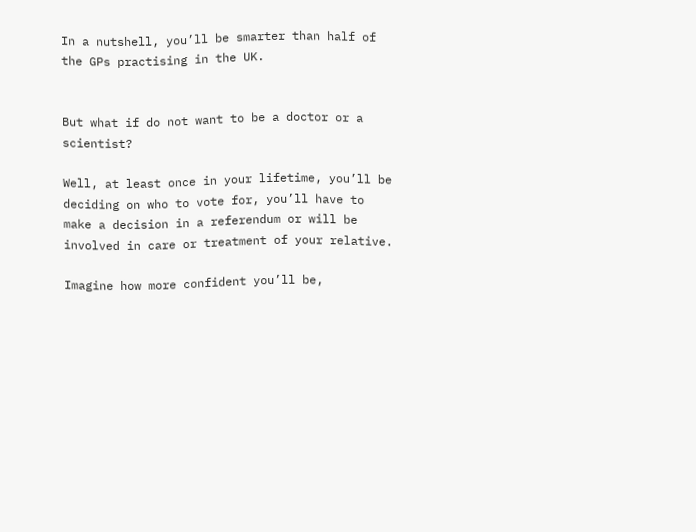In a nutshell, you’ll be smarter than half of the GPs practising in the UK.


But what if do not want to be a doctor or a scientist?

Well, at least once in your lifetime, you’ll be deciding on who to vote for, you’ll have to make a decision in a referendum or will be involved in care or treatment of your relative.

Imagine how more confident you’ll be,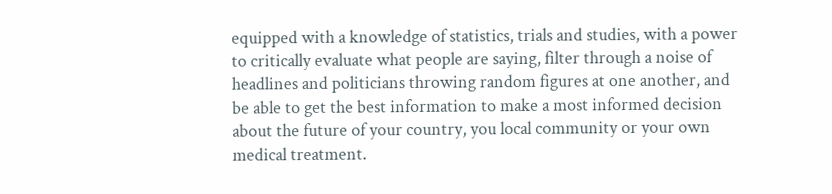equipped with a knowledge of statistics, trials and studies, with a power to critically evaluate what people are saying, filter through a noise of headlines and politicians throwing random figures at one another, and be able to get the best information to make a most informed decision about the future of your country, you local community or your own medical treatment.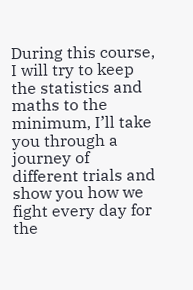During this course, I will try to keep the statistics and maths to the minimum, I’ll take you through a journey of different trials and show you how we fight every day for the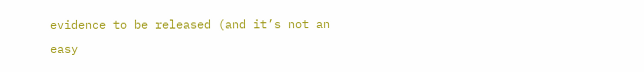evidence to be released (and it’s not an easy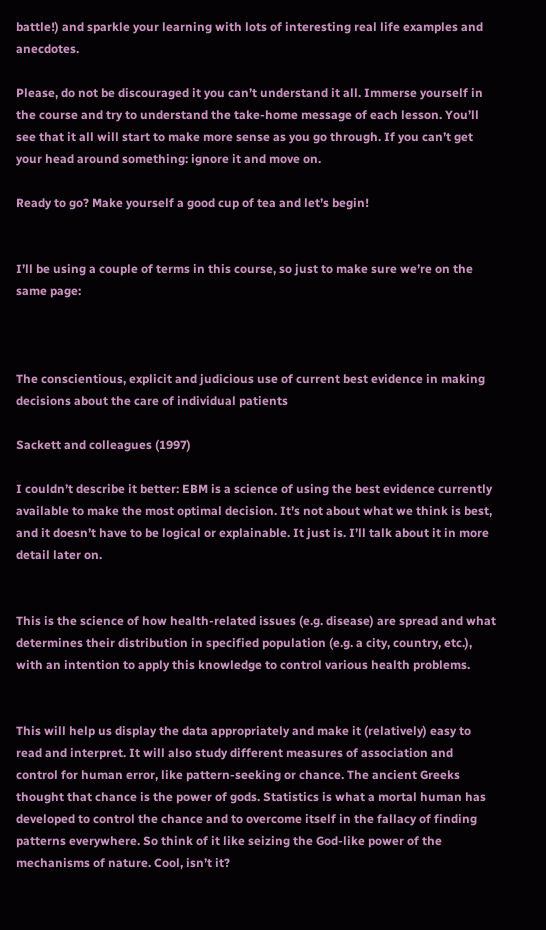battle!) and sparkle your learning with lots of interesting real life examples and anecdotes.

Please, do not be discouraged it you can’t understand it all. Immerse yourself in the course and try to understand the take-home message of each lesson. You’ll see that it all will start to make more sense as you go through. If you can’t get your head around something: ignore it and move on.

Ready to go? Make yourself a good cup of tea and let’s begin!


I’ll be using a couple of terms in this course, so just to make sure we’re on the same page:



The conscientious, explicit and judicious use of current best evidence in making decisions about the care of individual patients

Sackett and colleagues (1997)

I couldn’t describe it better: EBM is a science of using the best evidence currently available to make the most optimal decision. It’s not about what we think is best, and it doesn’t have to be logical or explainable. It just is. I’ll talk about it in more detail later on.


This is the science of how health-related issues (e.g. disease) are spread and what determines their distribution in specified population (e.g. a city, country, etc.), with an intention to apply this knowledge to control various health problems.


This will help us display the data appropriately and make it (relatively) easy to read and interpret. It will also study different measures of association and control for human error, like pattern-seeking or chance. The ancient Greeks thought that chance is the power of gods. Statistics is what a mortal human has developed to control the chance and to overcome itself in the fallacy of finding patterns everywhere. So think of it like seizing the God-like power of the mechanisms of nature. Cool, isn’t it?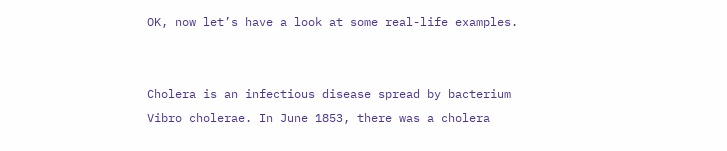OK, now let’s have a look at some real-life examples.


Cholera is an infectious disease spread by bacterium Vibro cholerae. In June 1853, there was a cholera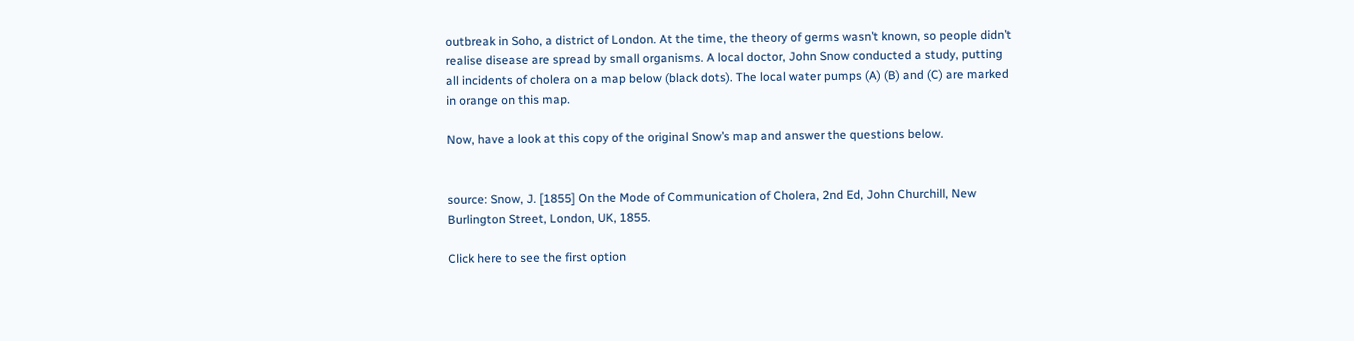outbreak in Soho, a district of London. At the time, the theory of germs wasn’t known, so people didn’t realise disease are spread by small organisms. A local doctor, John Snow conducted a study, putting all incidents of cholera on a map below (black dots). The local water pumps (A) (B) and (C) are marked in orange on this map.

Now, have a look at this copy of the original Snow’s map and answer the questions below.


source: Snow, J. [1855] On the Mode of Communication of Cholera, 2nd Ed, John Churchill, New Burlington Street, London, UK, 1855.

Click here to see the first option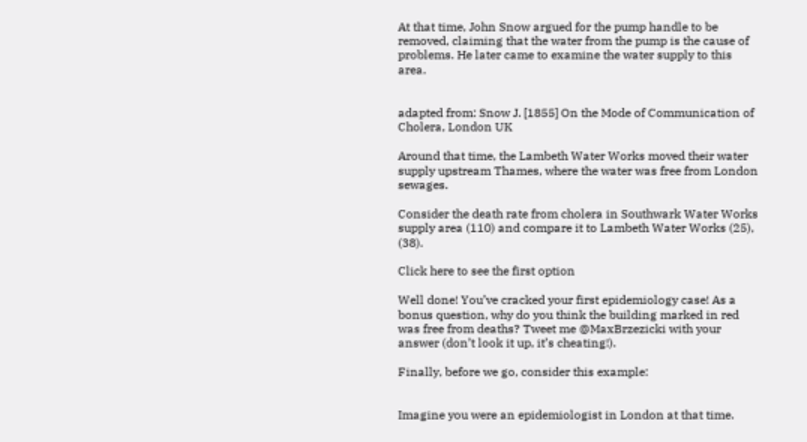At that time, John Snow argued for the pump handle to be removed, claiming that the water from the pump is the cause of problems. He later came to examine the water supply to this area.


adapted from: Snow J. [1855] On the Mode of Communication of Cholera, London UK

Around that time, the Lambeth Water Works moved their water supply upstream Thames, where the water was free from London sewages.

Consider the death rate from cholera in Southwark Water Works supply area (110) and compare it to Lambeth Water Works (25), (38).

Click here to see the first option

Well done! You’ve cracked your first epidemiology case! As a bonus question, why do you think the building marked in red was free from deaths? Tweet me @MaxBrzezicki with your answer (don’t look it up, it’s cheating!).

Finally, before we go, consider this example:


Imagine you were an epidemiologist in London at that time.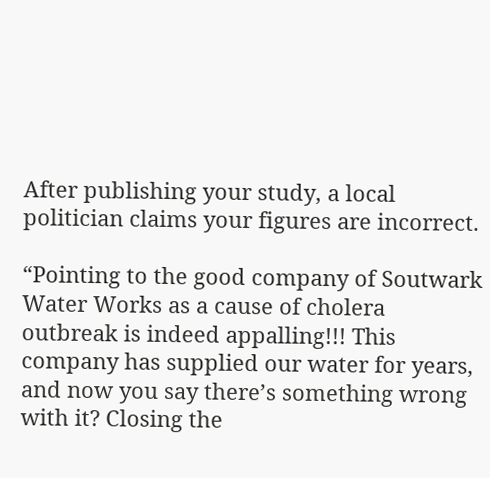After publishing your study, a local politician claims your figures are incorrect.

“Pointing to the good company of Soutwark Water Works as a cause of cholera outbreak is indeed appalling!!! This company has supplied our water for years, and now you say there’s something wrong with it? Closing the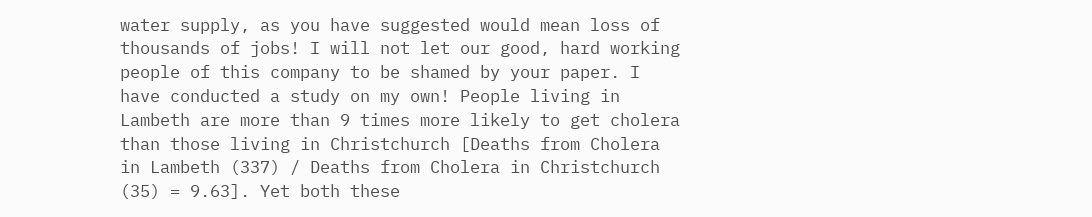water supply, as you have suggested would mean loss of thousands of jobs! I will not let our good, hard working people of this company to be shamed by your paper. I have conducted a study on my own! People living in Lambeth are more than 9 times more likely to get cholera than those living in Christchurch [Deaths from Cholera in Lambeth (337) / Deaths from Cholera in Christchurch (35) = 9.63]. Yet both these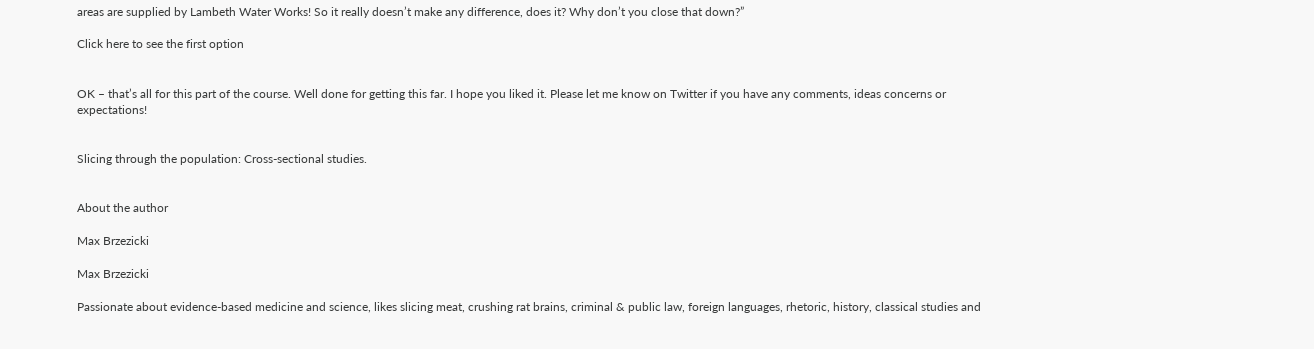areas are supplied by Lambeth Water Works! So it really doesn’t make any difference, does it? Why don’t you close that down?”

Click here to see the first option


OK – that’s all for this part of the course. Well done for getting this far. I hope you liked it. Please let me know on Twitter if you have any comments, ideas concerns or expectations!


Slicing through the population: Cross-sectional studies.


About the author

Max Brzezicki

Max Brzezicki

Passionate about evidence-based medicine and science, likes slicing meat, crushing rat brains, criminal & public law, foreign languages, rhetoric, history, classical studies and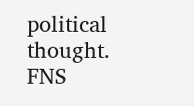political thought. FNS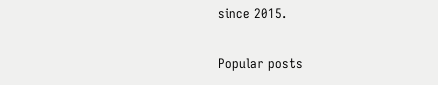since 2015.

Popular posts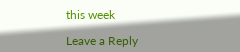this week

Leave a Reply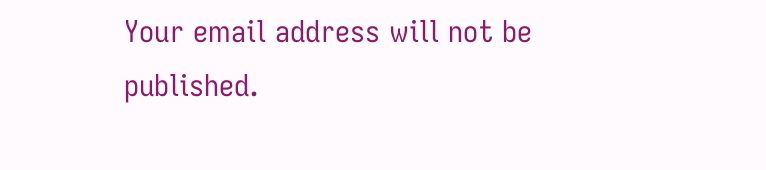Your email address will not be published.